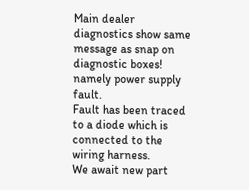Main dealer diagnostics show same message as snap on diagnostic boxes! namely power supply fault.
Fault has been traced to a diode which is connected to the wiring harness.
We await new part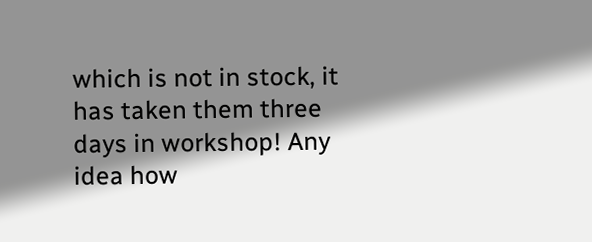which is not in stock, it has taken them three days in workshop! Any idea how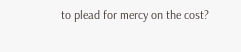to plead for mercy on the cost?